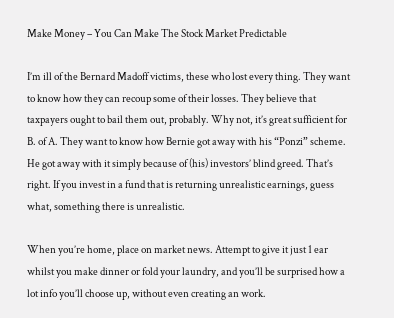Make Money – You Can Make The Stock Market Predictable

I’m ill of the Bernard Madoff victims, these who lost every thing. They want to know how they can recoup some of their losses. They believe that taxpayers ought to bail them out, probably. Why not, it’s great sufficient for B. of A. They want to know how Bernie got away with his “Ponzi” scheme. He got away with it simply because of (his) investors’ blind greed. That’s right. If you invest in a fund that is returning unrealistic earnings, guess what, something there is unrealistic.

When you’re home, place on market news. Attempt to give it just 1 ear whilst you make dinner or fold your laundry, and you’ll be surprised how a lot info you’ll choose up, without even creating an work.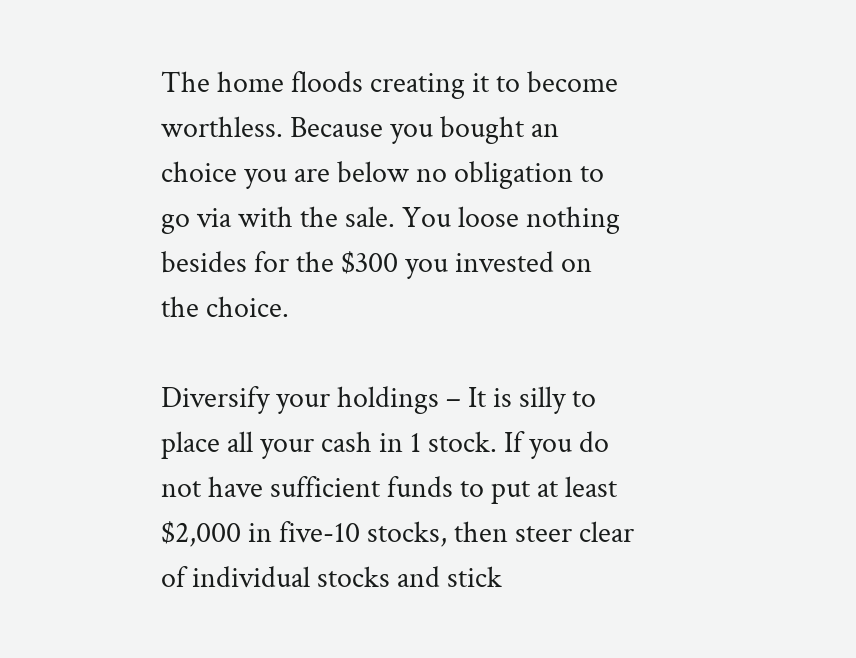The home floods creating it to become worthless. Because you bought an choice you are below no obligation to go via with the sale. You loose nothing besides for the $300 you invested on the choice.

Diversify your holdings – It is silly to place all your cash in 1 stock. If you do not have sufficient funds to put at least $2,000 in five-10 stocks, then steer clear of individual stocks and stick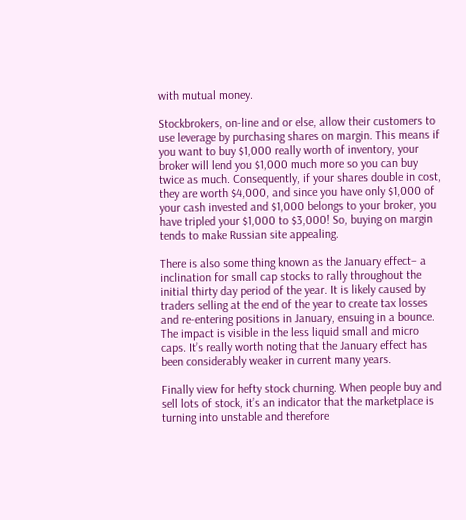with mutual money.

Stockbrokers, on-line and or else, allow their customers to use leverage by purchasing shares on margin. This means if you want to buy $1,000 really worth of inventory, your broker will lend you $1,000 much more so you can buy twice as much. Consequently, if your shares double in cost, they are worth $4,000, and since you have only $1,000 of your cash invested and $1,000 belongs to your broker, you have tripled your $1,000 to $3,000! So, buying on margin tends to make Russian site appealing.

There is also some thing known as the January effect– a inclination for small cap stocks to rally throughout the initial thirty day period of the year. It is likely caused by traders selling at the end of the year to create tax losses and re-entering positions in January, ensuing in a bounce. The impact is visible in the less liquid small and micro caps. It’s really worth noting that the January effect has been considerably weaker in current many years.

Finally view for hefty stock churning. When people buy and sell lots of stock, it’s an indicator that the marketplace is turning into unstable and therefore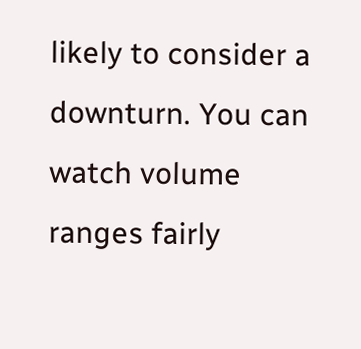likely to consider a downturn. You can watch volume ranges fairly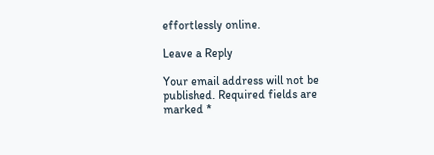effortlessly online.

Leave a Reply

Your email address will not be published. Required fields are marked *